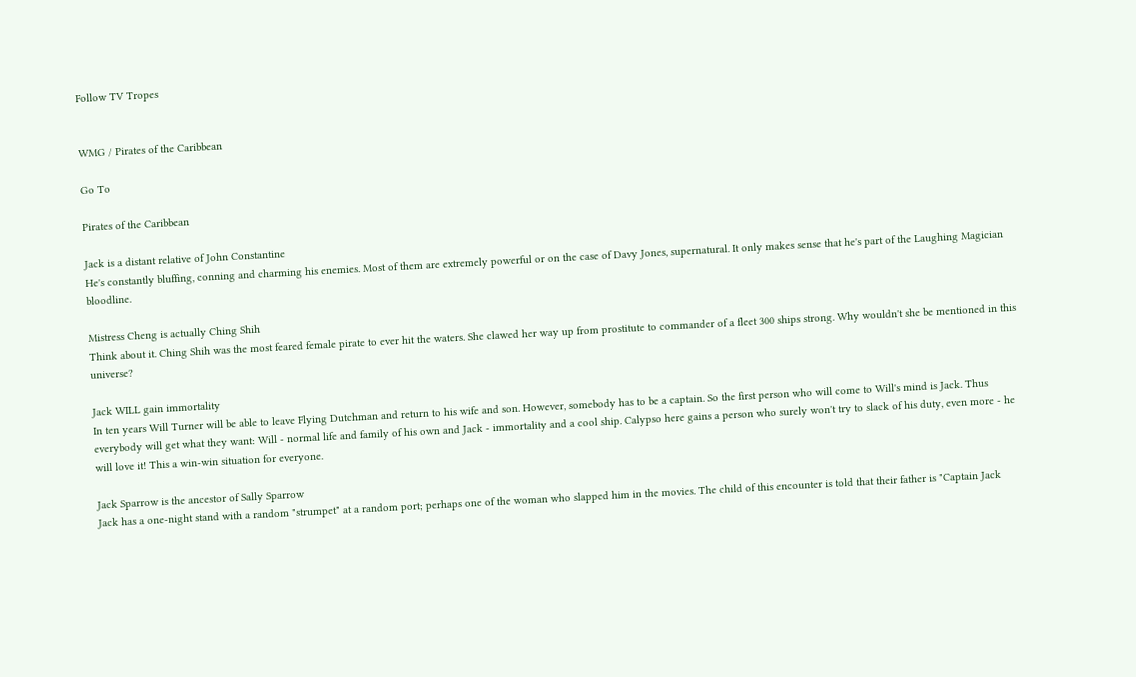Follow TV Tropes


WMG / Pirates of the Caribbean

Go To

Pirates of the Caribbean

Jack is a distant relative of John Constantine
He's constantly bluffing, conning and charming his enemies. Most of them are extremely powerful or on the case of Davy Jones, supernatural. It only makes sense that he's part of the Laughing Magician bloodline.

Mistress Cheng is actually Ching Shih
Think about it. Ching Shih was the most feared female pirate to ever hit the waters. She clawed her way up from prostitute to commander of a fleet 300 ships strong. Why wouldn't she be mentioned in this universe?

Jack WILL gain immortality
In ten years Will Turner will be able to leave Flying Dutchman and return to his wife and son. However, somebody has to be a captain. So the first person who will come to Will's mind is Jack. Thus everybody will get what they want: Will - normal life and family of his own and Jack - immortality and a cool ship. Calypso here gains a person who surely won't try to slack of his duty, even more - he will love it! This a win-win situation for everyone.

Jack Sparrow is the ancestor of Sally Sparrow
Jack has a one-night stand with a random "strumpet" at a random port; perhaps one of the woman who slapped him in the movies. The child of this encounter is told that their father is "Captain Jack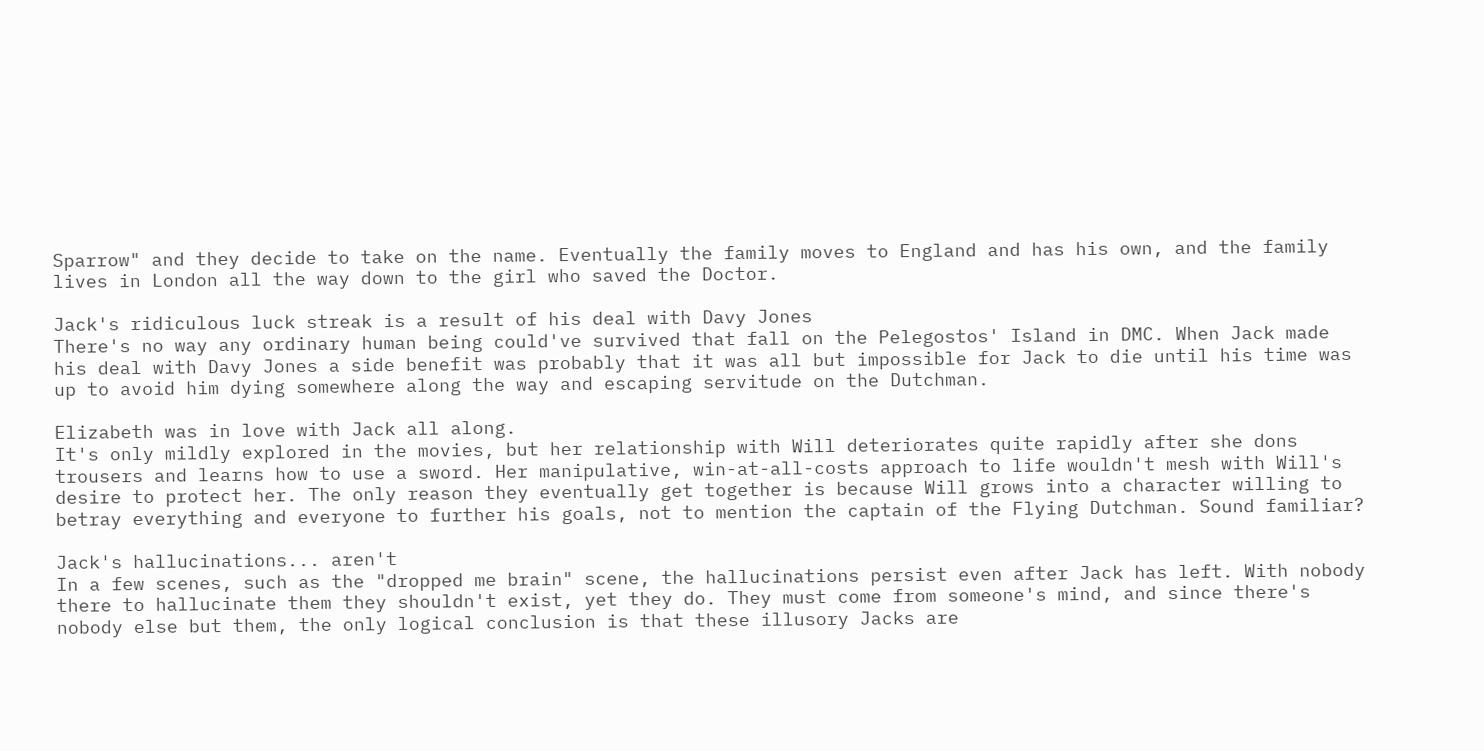Sparrow" and they decide to take on the name. Eventually the family moves to England and has his own, and the family lives in London all the way down to the girl who saved the Doctor.

Jack's ridiculous luck streak is a result of his deal with Davy Jones
There's no way any ordinary human being could've survived that fall on the Pelegostos' Island in DMC. When Jack made his deal with Davy Jones a side benefit was probably that it was all but impossible for Jack to die until his time was up to avoid him dying somewhere along the way and escaping servitude on the Dutchman.

Elizabeth was in love with Jack all along.
It's only mildly explored in the movies, but her relationship with Will deteriorates quite rapidly after she dons trousers and learns how to use a sword. Her manipulative, win-at-all-costs approach to life wouldn't mesh with Will's desire to protect her. The only reason they eventually get together is because Will grows into a character willing to betray everything and everyone to further his goals, not to mention the captain of the Flying Dutchman. Sound familiar?

Jack's hallucinations... aren't
In a few scenes, such as the "dropped me brain" scene, the hallucinations persist even after Jack has left. With nobody there to hallucinate them they shouldn't exist, yet they do. They must come from someone's mind, and since there's nobody else but them, the only logical conclusion is that these illusory Jacks are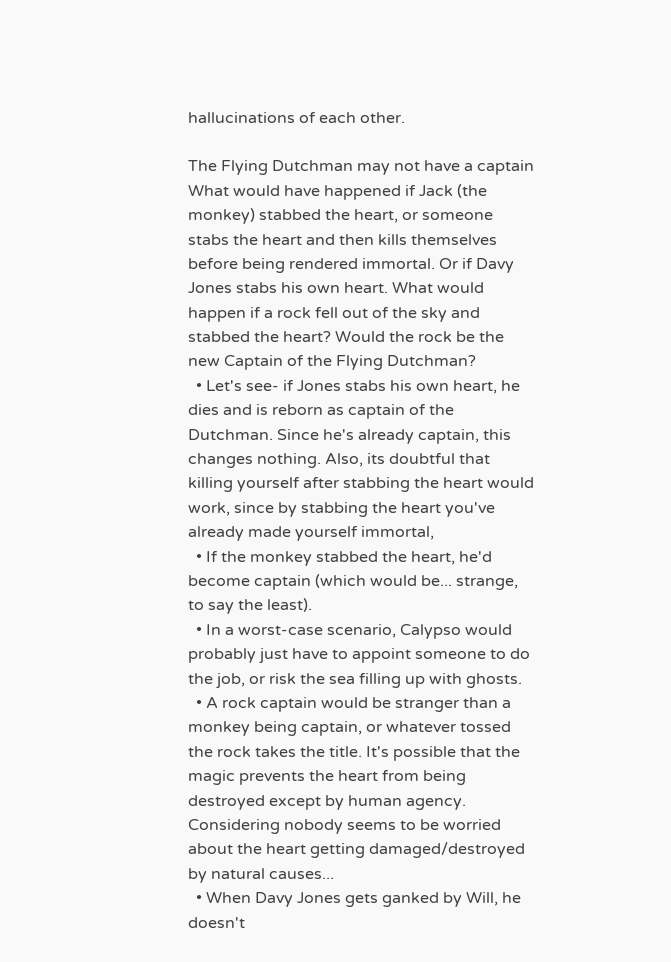hallucinations of each other.

The Flying Dutchman may not have a captain
What would have happened if Jack (the monkey) stabbed the heart, or someone stabs the heart and then kills themselves before being rendered immortal. Or if Davy Jones stabs his own heart. What would happen if a rock fell out of the sky and stabbed the heart? Would the rock be the new Captain of the Flying Dutchman?
  • Let's see- if Jones stabs his own heart, he dies and is reborn as captain of the Dutchman. Since he's already captain, this changes nothing. Also, its doubtful that killing yourself after stabbing the heart would work, since by stabbing the heart you've already made yourself immortal,
  • If the monkey stabbed the heart, he'd become captain (which would be... strange, to say the least).
  • In a worst-case scenario, Calypso would probably just have to appoint someone to do the job, or risk the sea filling up with ghosts.
  • A rock captain would be stranger than a monkey being captain, or whatever tossed the rock takes the title. It's possible that the magic prevents the heart from being destroyed except by human agency. Considering nobody seems to be worried about the heart getting damaged/destroyed by natural causes...
  • When Davy Jones gets ganked by Will, he doesn't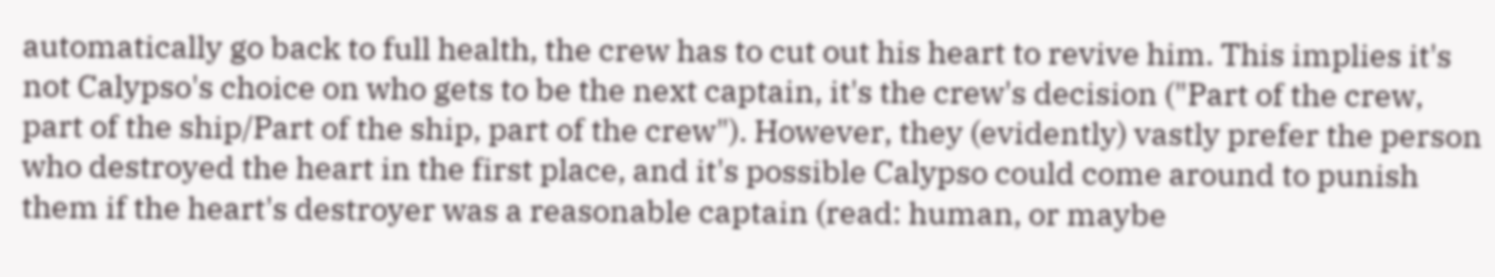automatically go back to full health, the crew has to cut out his heart to revive him. This implies it's not Calypso's choice on who gets to be the next captain, it's the crew's decision ("Part of the crew, part of the ship/Part of the ship, part of the crew"). However, they (evidently) vastly prefer the person who destroyed the heart in the first place, and it's possible Calypso could come around to punish them if the heart's destroyer was a reasonable captain (read: human, or maybe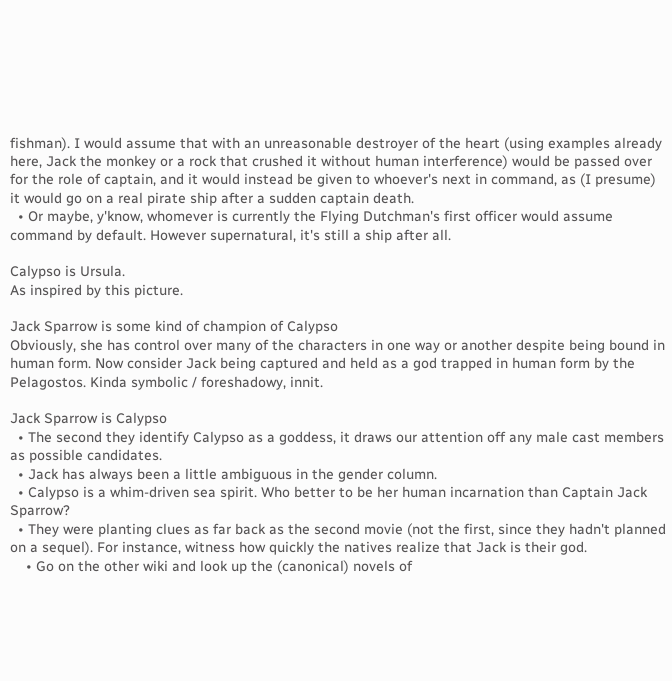fishman). I would assume that with an unreasonable destroyer of the heart (using examples already here, Jack the monkey or a rock that crushed it without human interference) would be passed over for the role of captain, and it would instead be given to whoever's next in command, as (I presume) it would go on a real pirate ship after a sudden captain death.
  • Or maybe, y'know, whomever is currently the Flying Dutchman's first officer would assume command by default. However supernatural, it's still a ship after all.

Calypso is Ursula.
As inspired by this picture.

Jack Sparrow is some kind of champion of Calypso
Obviously, she has control over many of the characters in one way or another despite being bound in human form. Now consider Jack being captured and held as a god trapped in human form by the Pelagostos. Kinda symbolic / foreshadowy, innit.

Jack Sparrow is Calypso
  • The second they identify Calypso as a goddess, it draws our attention off any male cast members as possible candidates.
  • Jack has always been a little ambiguous in the gender column.
  • Calypso is a whim-driven sea spirit. Who better to be her human incarnation than Captain Jack Sparrow?
  • They were planting clues as far back as the second movie (not the first, since they hadn't planned on a sequel). For instance, witness how quickly the natives realize that Jack is their god.
    • Go on the other wiki and look up the (canonical) novels of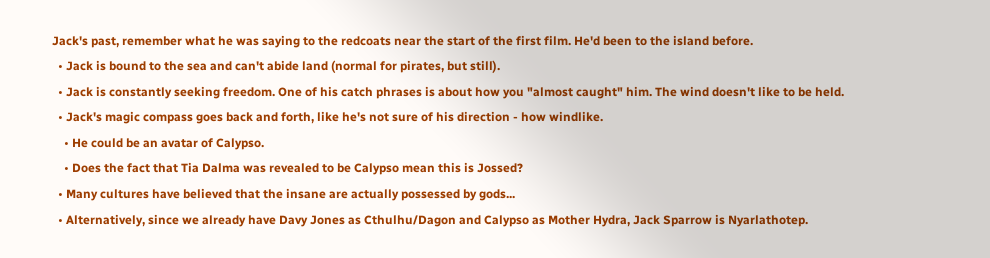Jack's past, remember what he was saying to the redcoats near the start of the first film. He'd been to the island before.
  • Jack is bound to the sea and can't abide land (normal for pirates, but still).
  • Jack is constantly seeking freedom. One of his catch phrases is about how you "almost caught" him. The wind doesn't like to be held.
  • Jack's magic compass goes back and forth, like he's not sure of his direction - how windlike.
    • He could be an avatar of Calypso.
    • Does the fact that Tia Dalma was revealed to be Calypso mean this is Jossed?
  • Many cultures have believed that the insane are actually possessed by gods...
  • Alternatively, since we already have Davy Jones as Cthulhu/Dagon and Calypso as Mother Hydra, Jack Sparrow is Nyarlathotep.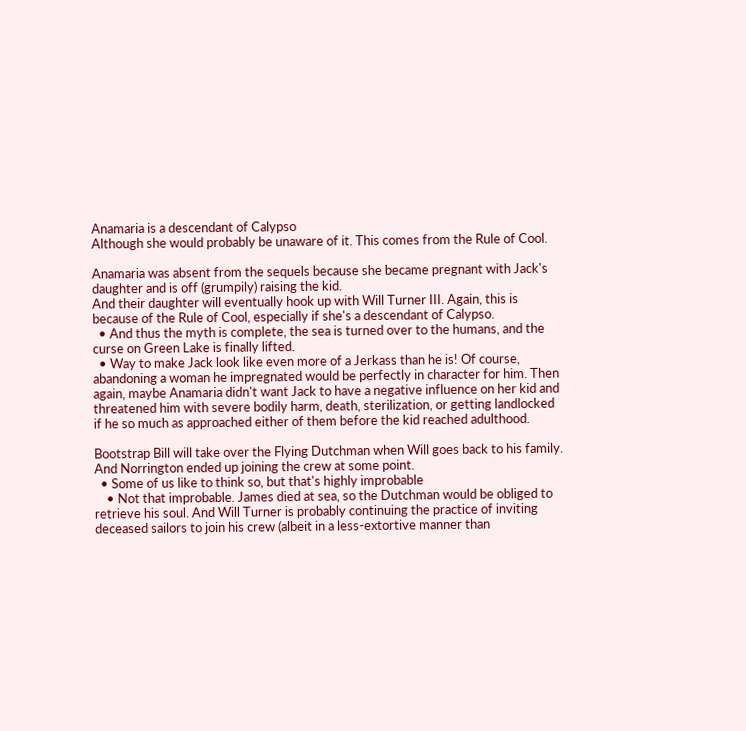Anamaria is a descendant of Calypso
Although she would probably be unaware of it. This comes from the Rule of Cool.

Anamaria was absent from the sequels because she became pregnant with Jack's daughter and is off (grumpily) raising the kid.
And their daughter will eventually hook up with Will Turner III. Again, this is because of the Rule of Cool, especially if she's a descendant of Calypso.
  • And thus the myth is complete, the sea is turned over to the humans, and the curse on Green Lake is finally lifted.
  • Way to make Jack look like even more of a Jerkass than he is! Of course, abandoning a woman he impregnated would be perfectly in character for him. Then again, maybe Anamaria didn't want Jack to have a negative influence on her kid and threatened him with severe bodily harm, death, sterilization, or getting landlocked if he so much as approached either of them before the kid reached adulthood.

Bootstrap Bill will take over the Flying Dutchman when Will goes back to his family.
And Norrington ended up joining the crew at some point.
  • Some of us like to think so, but that's highly improbable
    • Not that improbable. James died at sea, so the Dutchman would be obliged to retrieve his soul. And Will Turner is probably continuing the practice of inviting deceased sailors to join his crew (albeit in a less-extortive manner than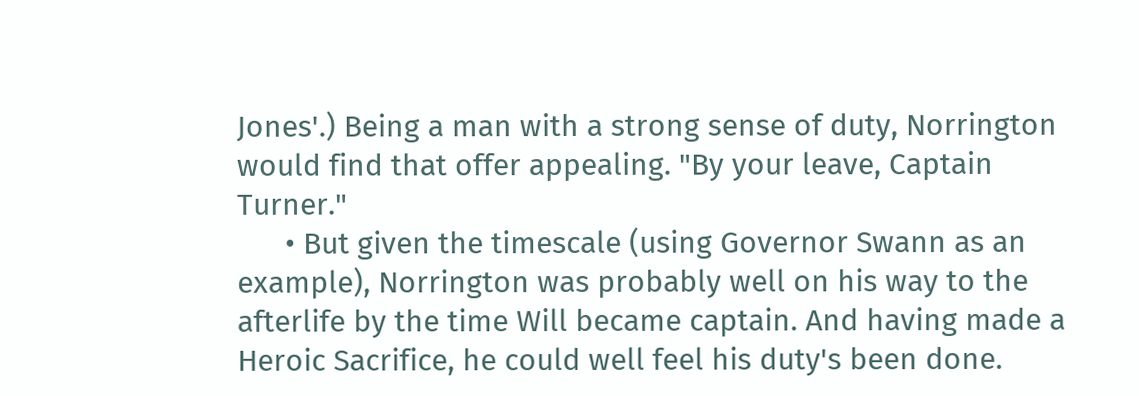Jones'.) Being a man with a strong sense of duty, Norrington would find that offer appealing. "By your leave, Captain Turner."
      • But given the timescale (using Governor Swann as an example), Norrington was probably well on his way to the afterlife by the time Will became captain. And having made a Heroic Sacrifice, he could well feel his duty's been done.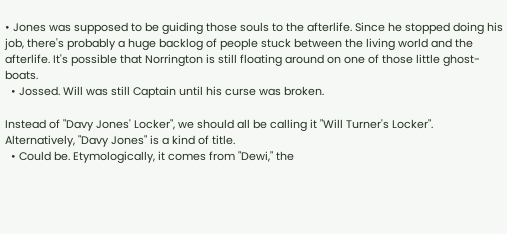• Jones was supposed to be guiding those souls to the afterlife. Since he stopped doing his job, there's probably a huge backlog of people stuck between the living world and the afterlife. It's possible that Norrington is still floating around on one of those little ghost-boats.
  • Jossed. Will was still Captain until his curse was broken.

Instead of "Davy Jones' Locker", we should all be calling it "Will Turner's Locker".
Alternatively, "Davy Jones" is a kind of title.
  • Could be. Etymologically, it comes from "Dewi," the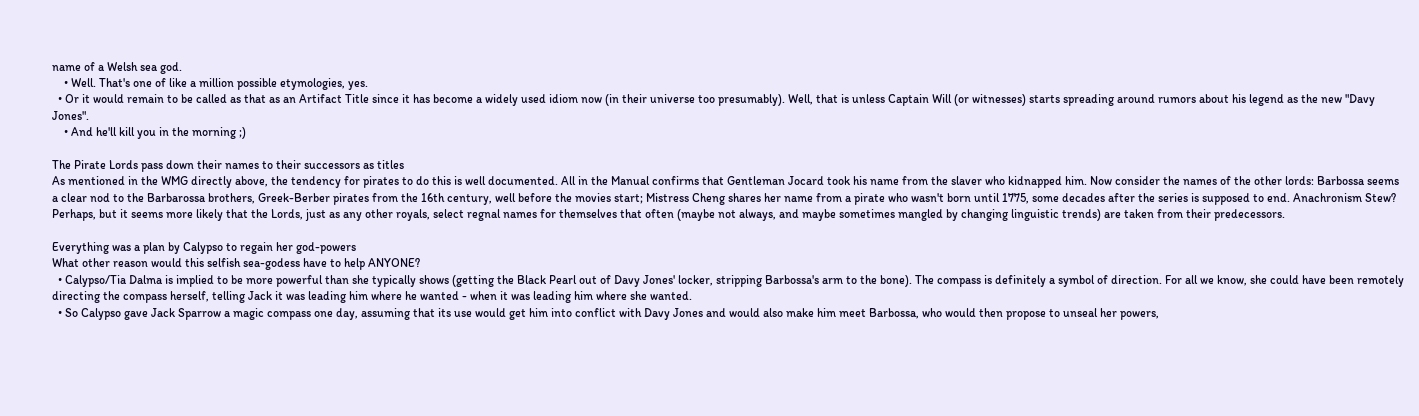name of a Welsh sea god.
    • Well. That's one of like a million possible etymologies, yes.
  • Or it would remain to be called as that as an Artifact Title since it has become a widely used idiom now (in their universe too presumably). Well, that is unless Captain Will (or witnesses) starts spreading around rumors about his legend as the new "Davy Jones".
    • And he'll kill you in the morning ;)

The Pirate Lords pass down their names to their successors as titles
As mentioned in the WMG directly above, the tendency for pirates to do this is well documented. All in the Manual confirms that Gentleman Jocard took his name from the slaver who kidnapped him. Now consider the names of the other lords: Barbossa seems a clear nod to the Barbarossa brothers, Greek-Berber pirates from the 16th century, well before the movies start; Mistress Cheng shares her name from a pirate who wasn't born until 1775, some decades after the series is supposed to end. Anachronism Stew? Perhaps, but it seems more likely that the Lords, just as any other royals, select regnal names for themselves that often (maybe not always, and maybe sometimes mangled by changing linguistic trends) are taken from their predecessors.

Everything was a plan by Calypso to regain her god-powers
What other reason would this selfish sea-godess have to help ANYONE?
  • Calypso/Tia Dalma is implied to be more powerful than she typically shows (getting the Black Pearl out of Davy Jones' locker, stripping Barbossa's arm to the bone). The compass is definitely a symbol of direction. For all we know, she could have been remotely directing the compass herself, telling Jack it was leading him where he wanted - when it was leading him where she wanted.
  • So Calypso gave Jack Sparrow a magic compass one day, assuming that its use would get him into conflict with Davy Jones and would also make him meet Barbossa, who would then propose to unseal her powers,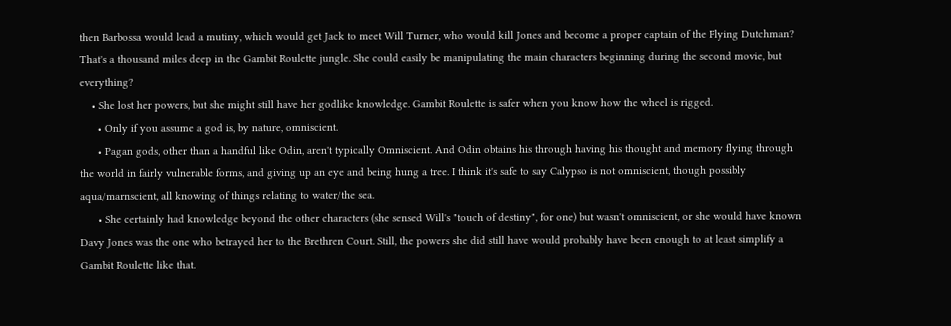then Barbossa would lead a mutiny, which would get Jack to meet Will Turner, who would kill Jones and become a proper captain of the Flying Dutchman? That's a thousand miles deep in the Gambit Roulette jungle. She could easily be manipulating the main characters beginning during the second movie, but everything?
    • She lost her powers, but she might still have her godlike knowledge. Gambit Roulette is safer when you know how the wheel is rigged.
      • Only if you assume a god is, by nature, omniscient.
      • Pagan gods, other than a handful like Odin, aren't typically Omniscient. And Odin obtains his through having his thought and memory flying through the world in fairly vulnerable forms, and giving up an eye and being hung a tree. I think it's safe to say Calypso is not omniscient, though possibly aqua/marnscient, all knowing of things relating to water/the sea.
      • She certainly had knowledge beyond the other characters (she sensed Will's "touch of destiny", for one) but wasn't omniscient, or she would have known Davy Jones was the one who betrayed her to the Brethren Court. Still, the powers she did still have would probably have been enough to at least simplify a Gambit Roulette like that.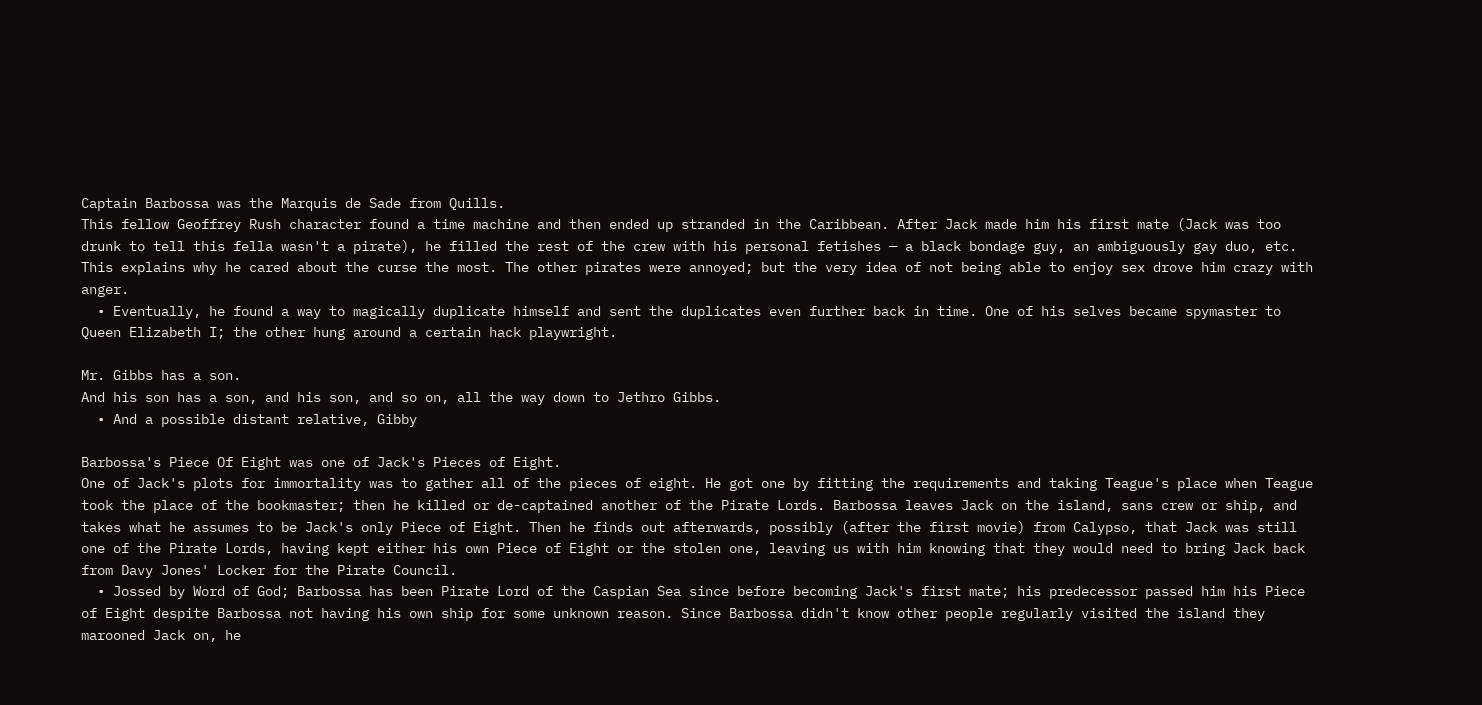Captain Barbossa was the Marquis de Sade from Quills.
This fellow Geoffrey Rush character found a time machine and then ended up stranded in the Caribbean. After Jack made him his first mate (Jack was too drunk to tell this fella wasn't a pirate), he filled the rest of the crew with his personal fetishes — a black bondage guy, an ambiguously gay duo, etc. This explains why he cared about the curse the most. The other pirates were annoyed; but the very idea of not being able to enjoy sex drove him crazy with anger.
  • Eventually, he found a way to magically duplicate himself and sent the duplicates even further back in time. One of his selves became spymaster to Queen Elizabeth I; the other hung around a certain hack playwright.

Mr. Gibbs has a son.
And his son has a son, and his son, and so on, all the way down to Jethro Gibbs.
  • And a possible distant relative, Gibby

Barbossa's Piece Of Eight was one of Jack's Pieces of Eight.
One of Jack's plots for immortality was to gather all of the pieces of eight. He got one by fitting the requirements and taking Teague's place when Teague took the place of the bookmaster; then he killed or de-captained another of the Pirate Lords. Barbossa leaves Jack on the island, sans crew or ship, and takes what he assumes to be Jack's only Piece of Eight. Then he finds out afterwards, possibly (after the first movie) from Calypso, that Jack was still one of the Pirate Lords, having kept either his own Piece of Eight or the stolen one, leaving us with him knowing that they would need to bring Jack back from Davy Jones' Locker for the Pirate Council.
  • Jossed by Word of God; Barbossa has been Pirate Lord of the Caspian Sea since before becoming Jack's first mate; his predecessor passed him his Piece of Eight despite Barbossa not having his own ship for some unknown reason. Since Barbossa didn't know other people regularly visited the island they marooned Jack on, he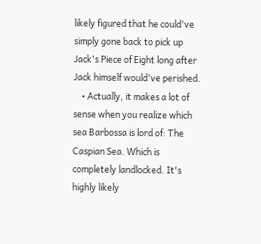likely figured that he could've simply gone back to pick up Jack's Piece of Eight long after Jack himself would've perished.
    • Actually, it makes a lot of sense when you realize which sea Barbossa is lord of: The Caspian Sea. Which is completely landlocked. It's highly likely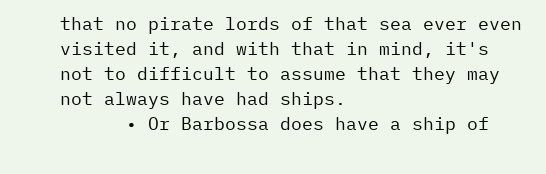that no pirate lords of that sea ever even visited it, and with that in mind, it's not to difficult to assume that they may not always have had ships.
      • Or Barbossa does have a ship of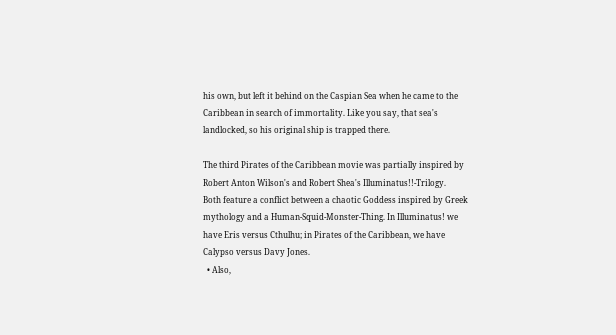his own, but left it behind on the Caspian Sea when he came to the Caribbean in search of immortality. Like you say, that sea's landlocked, so his original ship is trapped there.

The third Pirates of the Caribbean movie was partially inspired by Robert Anton Wilson's and Robert Shea's Illuminatus!!-Trilogy.
Both feature a conflict between a chaotic Goddess inspired by Greek mythology and a Human-Squid-Monster-Thing. In Illuminatus! we have Eris versus Cthulhu; in Pirates of the Caribbean, we have Calypso versus Davy Jones.
  • Also,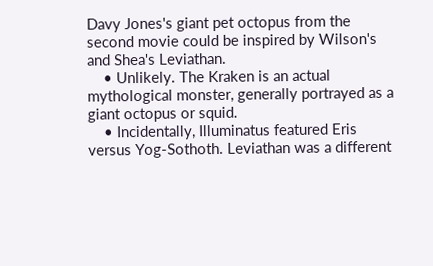Davy Jones's giant pet octopus from the second movie could be inspired by Wilson's and Shea's Leviathan.
    • Unlikely. The Kraken is an actual mythological monster, generally portrayed as a giant octopus or squid.
    • Incidentally, Illuminatus featured Eris versus Yog-Sothoth. Leviathan was a different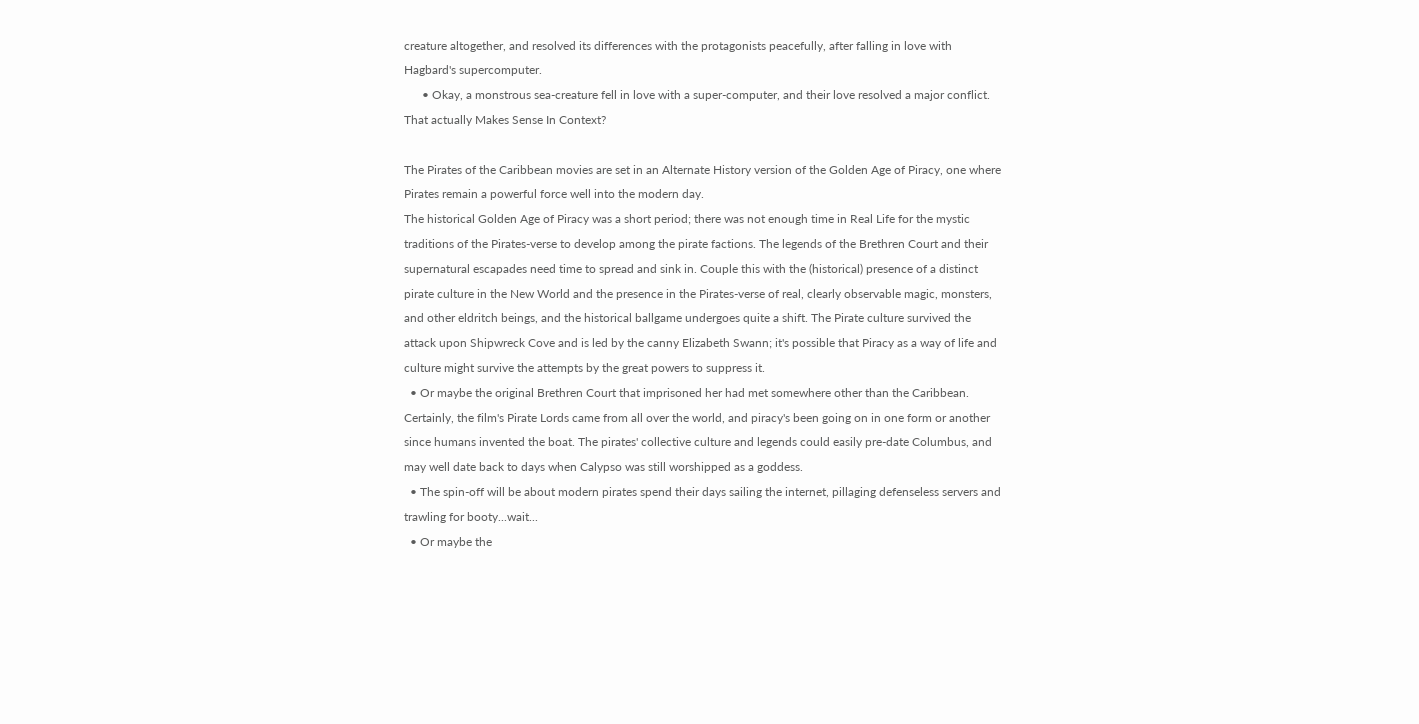creature altogether, and resolved its differences with the protagonists peacefully, after falling in love with Hagbard's supercomputer.
      • Okay, a monstrous sea-creature fell in love with a super-computer, and their love resolved a major conflict. That actually Makes Sense In Context?

The Pirates of the Caribbean movies are set in an Alternate History version of the Golden Age of Piracy, one where Pirates remain a powerful force well into the modern day.
The historical Golden Age of Piracy was a short period; there was not enough time in Real Life for the mystic traditions of the Pirates-verse to develop among the pirate factions. The legends of the Brethren Court and their supernatural escapades need time to spread and sink in. Couple this with the (historical) presence of a distinct pirate culture in the New World and the presence in the Pirates-verse of real, clearly observable magic, monsters, and other eldritch beings, and the historical ballgame undergoes quite a shift. The Pirate culture survived the attack upon Shipwreck Cove and is led by the canny Elizabeth Swann; it's possible that Piracy as a way of life and culture might survive the attempts by the great powers to suppress it.
  • Or maybe the original Brethren Court that imprisoned her had met somewhere other than the Caribbean. Certainly, the film's Pirate Lords came from all over the world, and piracy's been going on in one form or another since humans invented the boat. The pirates' collective culture and legends could easily pre-date Columbus, and may well date back to days when Calypso was still worshipped as a goddess.
  • The spin-off will be about modern pirates spend their days sailing the internet, pillaging defenseless servers and trawling for booty...wait...
  • Or maybe the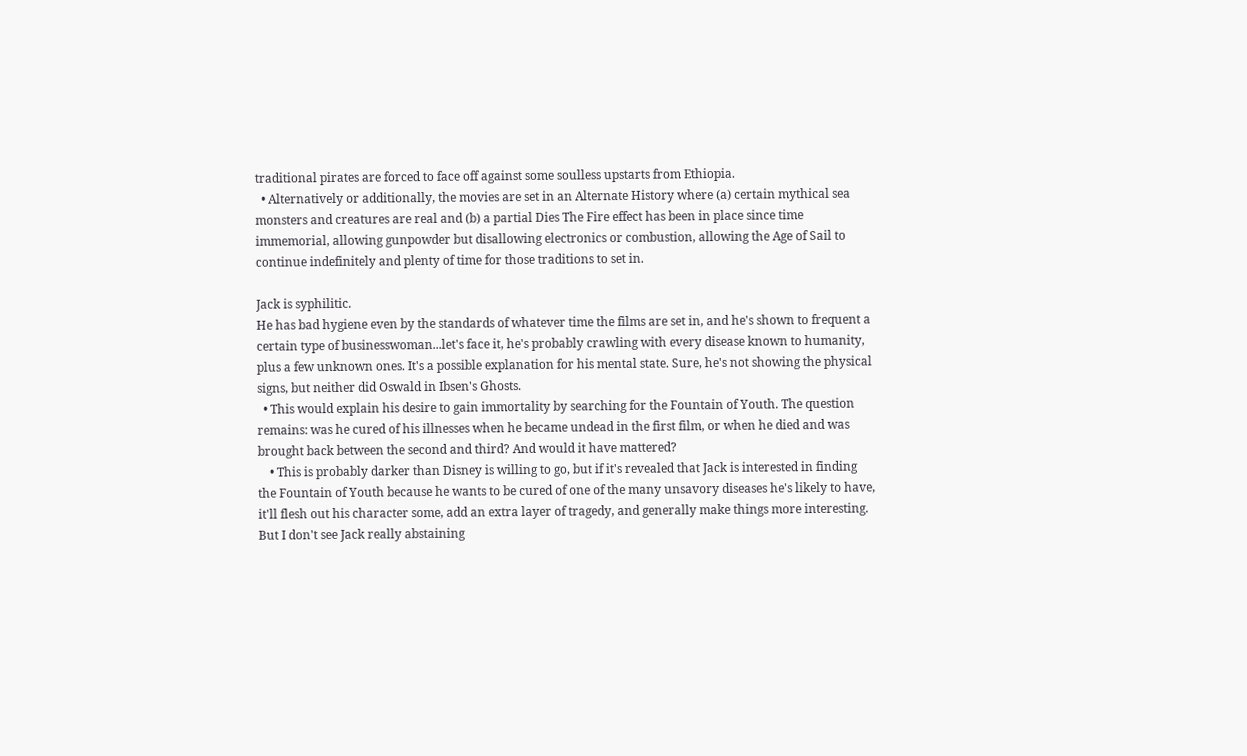traditional pirates are forced to face off against some soulless upstarts from Ethiopia.
  • Alternatively or additionally, the movies are set in an Alternate History where (a) certain mythical sea monsters and creatures are real and (b) a partial Dies The Fire effect has been in place since time immemorial, allowing gunpowder but disallowing electronics or combustion, allowing the Age of Sail to continue indefinitely and plenty of time for those traditions to set in.

Jack is syphilitic.
He has bad hygiene even by the standards of whatever time the films are set in, and he's shown to frequent a certain type of businesswoman...let's face it, he's probably crawling with every disease known to humanity, plus a few unknown ones. It's a possible explanation for his mental state. Sure, he's not showing the physical signs, but neither did Oswald in Ibsen's Ghosts.
  • This would explain his desire to gain immortality by searching for the Fountain of Youth. The question remains: was he cured of his illnesses when he became undead in the first film, or when he died and was brought back between the second and third? And would it have mattered?
    • This is probably darker than Disney is willing to go, but if it's revealed that Jack is interested in finding the Fountain of Youth because he wants to be cured of one of the many unsavory diseases he's likely to have, it'll flesh out his character some, add an extra layer of tragedy, and generally make things more interesting. But I don't see Jack really abstaining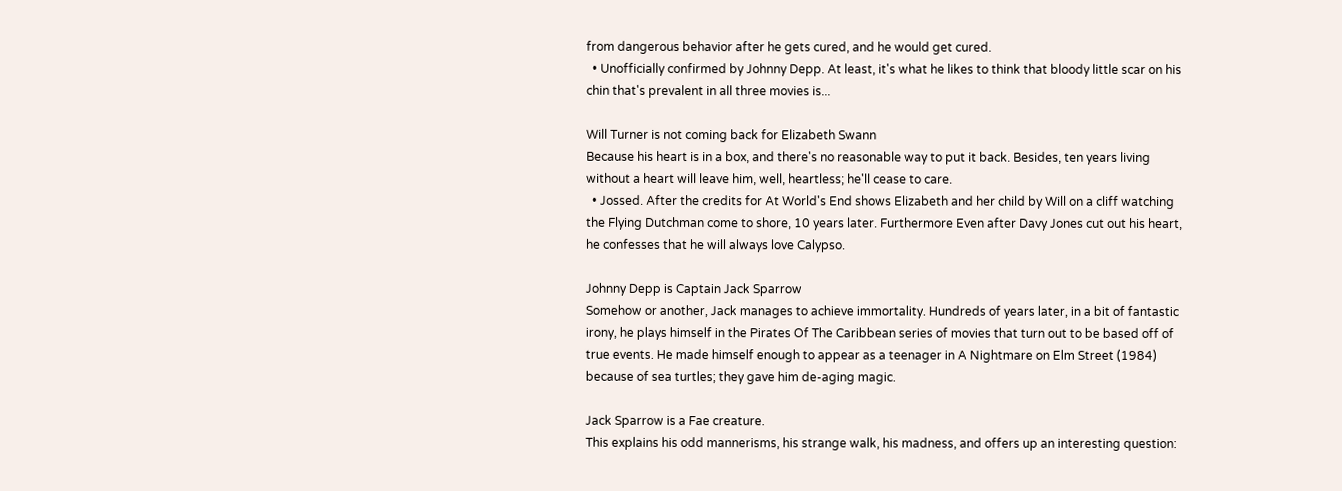from dangerous behavior after he gets cured, and he would get cured.
  • Unofficially confirmed by Johnny Depp. At least, it's what he likes to think that bloody little scar on his chin that's prevalent in all three movies is...

Will Turner is not coming back for Elizabeth Swann
Because his heart is in a box, and there's no reasonable way to put it back. Besides, ten years living without a heart will leave him, well, heartless; he'll cease to care.
  • Jossed. After the credits for At World's End shows Elizabeth and her child by Will on a cliff watching the Flying Dutchman come to shore, 10 years later. Furthermore Even after Davy Jones cut out his heart, he confesses that he will always love Calypso.

Johnny Depp is Captain Jack Sparrow
Somehow or another, Jack manages to achieve immortality. Hundreds of years later, in a bit of fantastic irony, he plays himself in the Pirates Of The Caribbean series of movies that turn out to be based off of true events. He made himself enough to appear as a teenager in A Nightmare on Elm Street (1984) because of sea turtles; they gave him de-aging magic.

Jack Sparrow is a Fae creature.
This explains his odd mannerisms, his strange walk, his madness, and offers up an interesting question: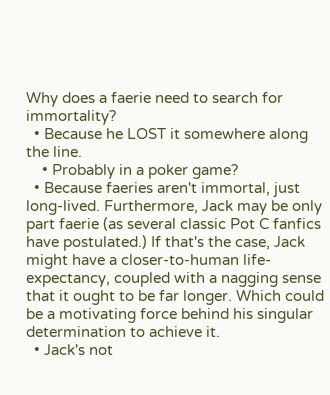Why does a faerie need to search for immortality?
  • Because he LOST it somewhere along the line.
    • Probably in a poker game?
  • Because faeries aren't immortal, just long-lived. Furthermore, Jack may be only part faerie (as several classic Pot C fanfics have postulated.) If that's the case, Jack might have a closer-to-human life-expectancy, coupled with a nagging sense that it ought to be far longer. Which could be a motivating force behind his singular determination to achieve it.
  • Jack's not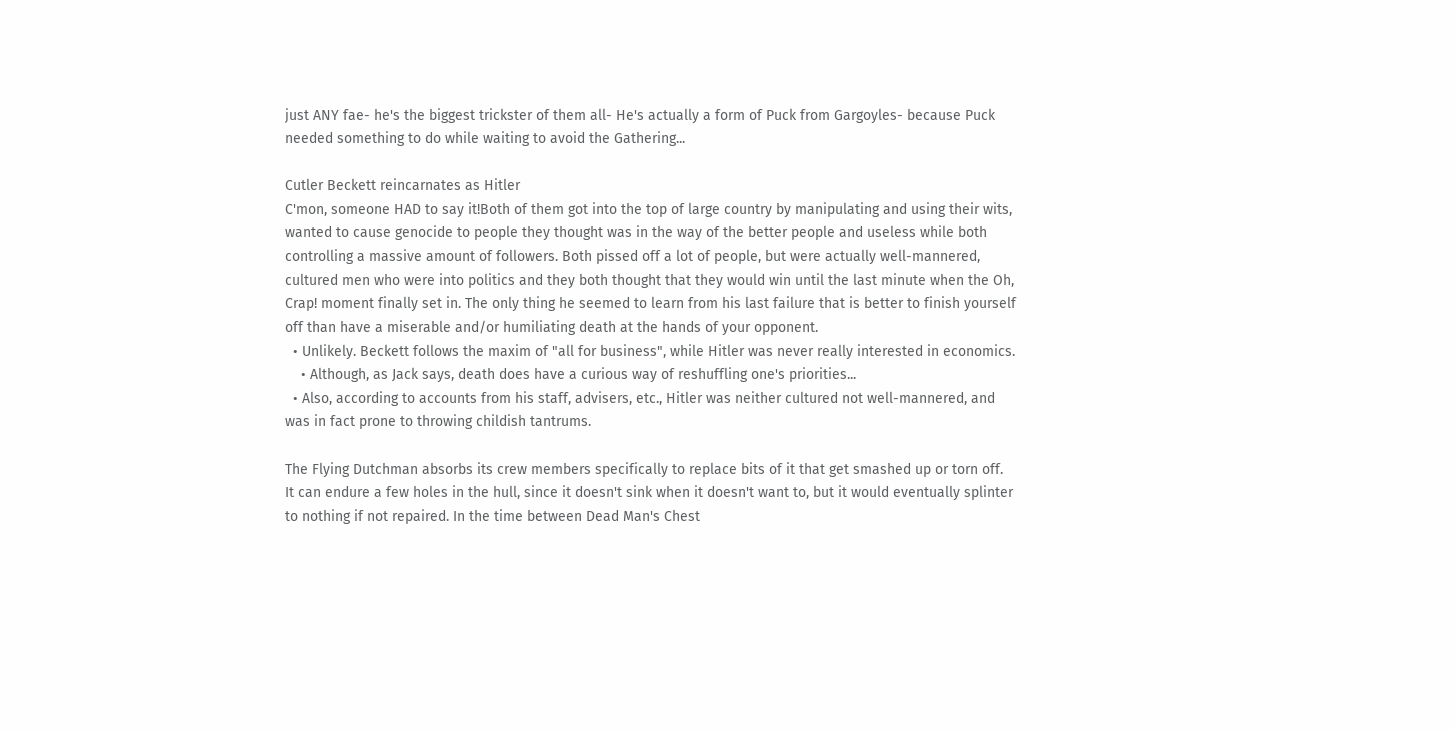just ANY fae- he's the biggest trickster of them all- He's actually a form of Puck from Gargoyles- because Puck needed something to do while waiting to avoid the Gathering...

Cutler Beckett reincarnates as Hitler
C'mon, someone HAD to say it!Both of them got into the top of large country by manipulating and using their wits, wanted to cause genocide to people they thought was in the way of the better people and useless while both controlling a massive amount of followers. Both pissed off a lot of people, but were actually well-mannered, cultured men who were into politics and they both thought that they would win until the last minute when the Oh, Crap! moment finally set in. The only thing he seemed to learn from his last failure that is better to finish yourself off than have a miserable and/or humiliating death at the hands of your opponent.
  • Unlikely. Beckett follows the maxim of "all for business", while Hitler was never really interested in economics.
    • Although, as Jack says, death does have a curious way of reshuffling one's priorities...
  • Also, according to accounts from his staff, advisers, etc., Hitler was neither cultured not well-mannered, and was in fact prone to throwing childish tantrums.

The Flying Dutchman absorbs its crew members specifically to replace bits of it that get smashed up or torn off.
It can endure a few holes in the hull, since it doesn't sink when it doesn't want to, but it would eventually splinter to nothing if not repaired. In the time between Dead Man's Chest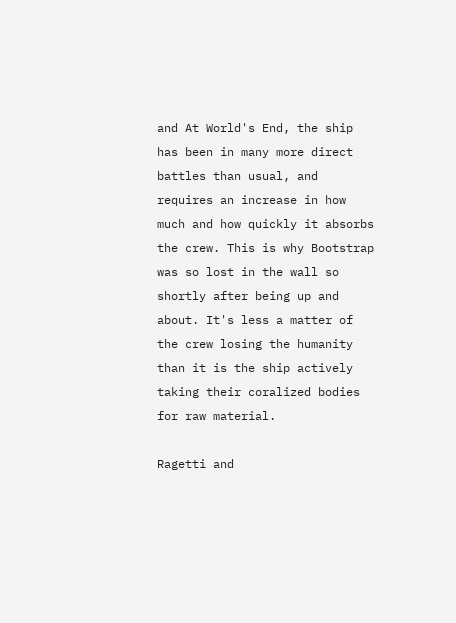and At World's End, the ship has been in many more direct battles than usual, and requires an increase in how much and how quickly it absorbs the crew. This is why Bootstrap was so lost in the wall so shortly after being up and about. It's less a matter of the crew losing the humanity than it is the ship actively taking their coralized bodies for raw material.

Ragetti and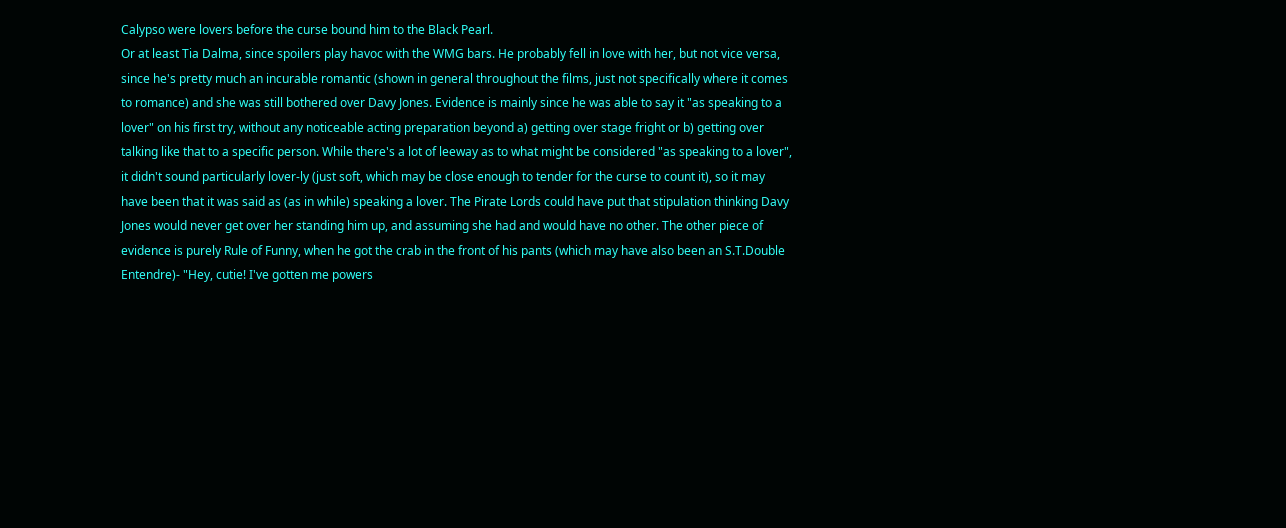Calypso were lovers before the curse bound him to the Black Pearl.
Or at least Tia Dalma, since spoilers play havoc with the WMG bars. He probably fell in love with her, but not vice versa, since he's pretty much an incurable romantic (shown in general throughout the films, just not specifically where it comes to romance) and she was still bothered over Davy Jones. Evidence is mainly since he was able to say it "as speaking to a lover" on his first try, without any noticeable acting preparation beyond a) getting over stage fright or b) getting over talking like that to a specific person. While there's a lot of leeway as to what might be considered "as speaking to a lover", it didn't sound particularly lover-ly (just soft, which may be close enough to tender for the curse to count it), so it may have been that it was said as (as in while) speaking a lover. The Pirate Lords could have put that stipulation thinking Davy Jones would never get over her standing him up, and assuming she had and would have no other. The other piece of evidence is purely Rule of Funny, when he got the crab in the front of his pants (which may have also been an S.T.Double Entendre)- "Hey, cutie! I've gotten me powers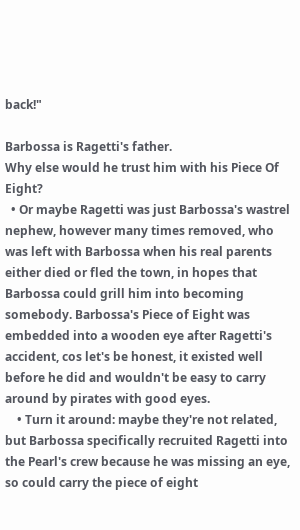back!"

Barbossa is Ragetti's father.
Why else would he trust him with his Piece Of Eight?
  • Or maybe Ragetti was just Barbossa's wastrel nephew, however many times removed, who was left with Barbossa when his real parents either died or fled the town, in hopes that Barbossa could grill him into becoming somebody. Barbossa's Piece of Eight was embedded into a wooden eye after Ragetti's accident, cos let's be honest, it existed well before he did and wouldn't be easy to carry around by pirates with good eyes.
    • Turn it around: maybe they're not related, but Barbossa specifically recruited Ragetti into the Pearl's crew because he was missing an eye, so could carry the piece of eight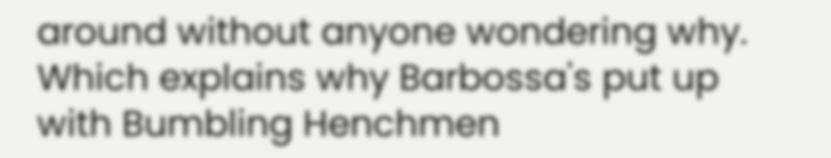around without anyone wondering why. Which explains why Barbossa's put up with Bumbling Henchmen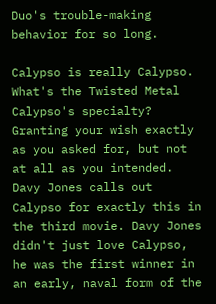Duo's trouble-making behavior for so long.

Calypso is really Calypso.
What's the Twisted Metal Calypso's specialty? Granting your wish exactly as you asked for, but not at all as you intended. Davy Jones calls out Calypso for exactly this in the third movie. Davy Jones didn't just love Calypso, he was the first winner in an early, naval form of the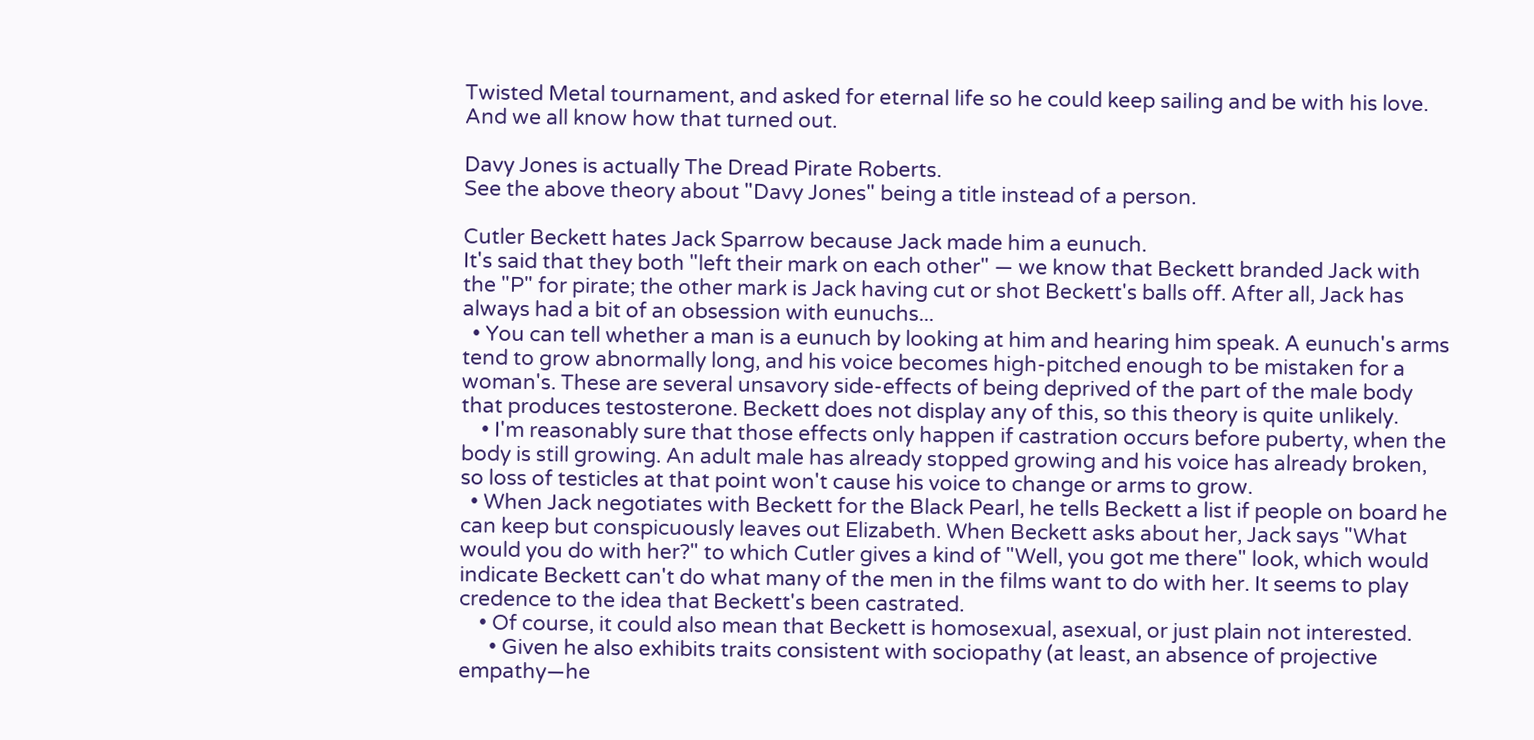Twisted Metal tournament, and asked for eternal life so he could keep sailing and be with his love. And we all know how that turned out.

Davy Jones is actually The Dread Pirate Roberts.
See the above theory about "Davy Jones" being a title instead of a person.

Cutler Beckett hates Jack Sparrow because Jack made him a eunuch.
It's said that they both "left their mark on each other" — we know that Beckett branded Jack with the "P" for pirate; the other mark is Jack having cut or shot Beckett's balls off. After all, Jack has always had a bit of an obsession with eunuchs...
  • You can tell whether a man is a eunuch by looking at him and hearing him speak. A eunuch's arms tend to grow abnormally long, and his voice becomes high-pitched enough to be mistaken for a woman's. These are several unsavory side-effects of being deprived of the part of the male body that produces testosterone. Beckett does not display any of this, so this theory is quite unlikely.
    • I'm reasonably sure that those effects only happen if castration occurs before puberty, when the body is still growing. An adult male has already stopped growing and his voice has already broken, so loss of testicles at that point won't cause his voice to change or arms to grow.
  • When Jack negotiates with Beckett for the Black Pearl, he tells Beckett a list if people on board he can keep but conspicuously leaves out Elizabeth. When Beckett asks about her, Jack says "What would you do with her?" to which Cutler gives a kind of "Well, you got me there" look, which would indicate Beckett can't do what many of the men in the films want to do with her. It seems to play credence to the idea that Beckett's been castrated.
    • Of course, it could also mean that Beckett is homosexual, asexual, or just plain not interested.
      • Given he also exhibits traits consistent with sociopathy (at least, an absence of projective empathy—he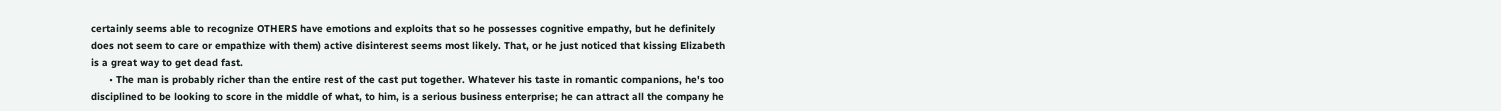certainly seems able to recognize OTHERS have emotions and exploits that so he possesses cognitive empathy, but he definitely does not seem to care or empathize with them) active disinterest seems most likely. That, or he just noticed that kissing Elizabeth is a great way to get dead fast.
      • The man is probably richer than the entire rest of the cast put together. Whatever his taste in romantic companions, he's too disciplined to be looking to score in the middle of what, to him, is a serious business enterprise; he can attract all the company he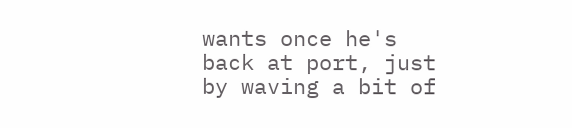wants once he's back at port, just by waving a bit of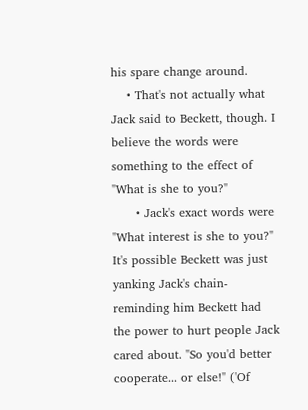his spare change around.
    • That's not actually what Jack said to Beckett, though. I believe the words were something to the effect of "What is she to you?"
      • Jack's exact words were "What interest is she to you?" It's possible Beckett was just yanking Jack's chain- reminding him Beckett had the power to hurt people Jack cared about. "So you'd better cooperate... or else!" ('Of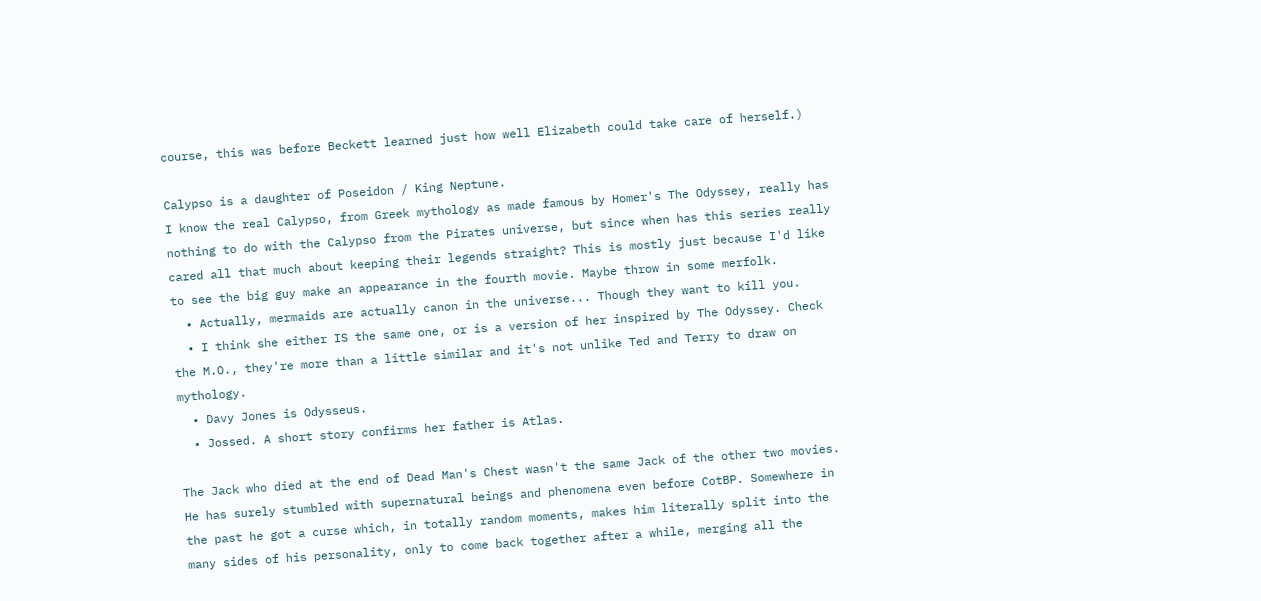course, this was before Beckett learned just how well Elizabeth could take care of herself.)

Calypso is a daughter of Poseidon / King Neptune.
I know the real Calypso, from Greek mythology as made famous by Homer's The Odyssey, really has nothing to do with the Calypso from the Pirates universe, but since when has this series really cared all that much about keeping their legends straight? This is mostly just because I'd like to see the big guy make an appearance in the fourth movie. Maybe throw in some merfolk.
  • Actually, mermaids are actually canon in the universe... Though they want to kill you.
  • I think she either IS the same one, or is a version of her inspired by The Odyssey. Check the M.O., they're more than a little similar and it's not unlike Ted and Terry to draw on mythology.
  • Davy Jones is Odysseus.
  • Jossed. A short story confirms her father is Atlas.

The Jack who died at the end of Dead Man's Chest wasn't the same Jack of the other two movies.
He has surely stumbled with supernatural beings and phenomena even before CotBP. Somewhere in the past he got a curse which, in totally random moments, makes him literally split into the many sides of his personality, only to come back together after a while, merging all the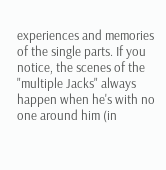experiences and memories of the single parts. If you notice, the scenes of the "multiple Jacks" always happen when he's with no one around him (in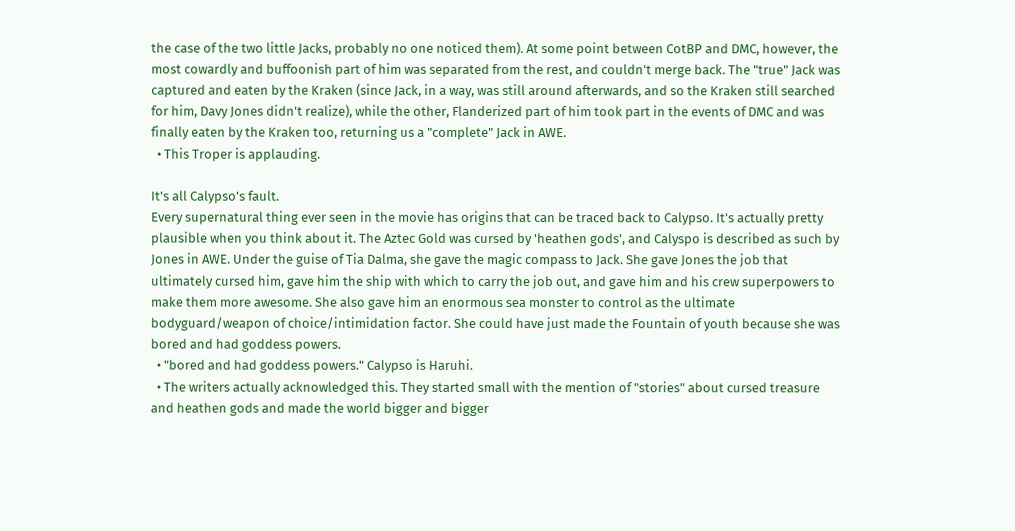the case of the two little Jacks, probably no one noticed them). At some point between CotBP and DMC, however, the most cowardly and buffoonish part of him was separated from the rest, and couldn't merge back. The "true" Jack was captured and eaten by the Kraken (since Jack, in a way, was still around afterwards, and so the Kraken still searched for him, Davy Jones didn't realize), while the other, Flanderized part of him took part in the events of DMC and was finally eaten by the Kraken too, returning us a "complete" Jack in AWE.
  • This Troper is applauding.

It's all Calypso's fault.
Every supernatural thing ever seen in the movie has origins that can be traced back to Calypso. It's actually pretty plausible when you think about it. The Aztec Gold was cursed by 'heathen gods', and Calyspo is described as such by Jones in AWE. Under the guise of Tia Dalma, she gave the magic compass to Jack. She gave Jones the job that ultimately cursed him, gave him the ship with which to carry the job out, and gave him and his crew superpowers to make them more awesome. She also gave him an enormous sea monster to control as the ultimate bodyguard/weapon of choice/intimidation factor. She could have just made the Fountain of youth because she was bored and had goddess powers.
  • "bored and had goddess powers." Calypso is Haruhi.
  • The writers actually acknowledged this. They started small with the mention of "stories" about cursed treasure and heathen gods and made the world bigger and bigger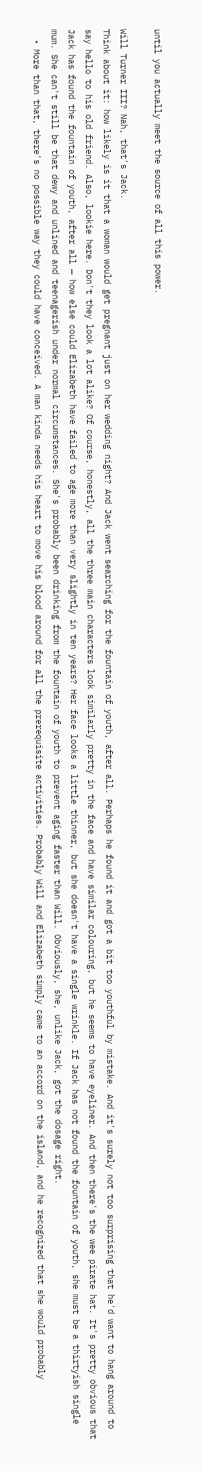until you actually meet the source of all this power.

Will Turner III? Nah, that's Jack.
Think about it: how likely is it that a woman would get pregnant just on her wedding night? And Jack went searching for the fountain of youth, after all. Perhaps he found it and got a bit too youthful by mistake. And it's surely not too surprising that he'd want to hang around to say hello to his old friend. Also, lookie here. Don't they look a lot alike? Of course, honestly, all the three main characters look similarly pretty in the face and have similar colouring, but he seems to have eyeliner. And then there's the wee pirate hat. It's pretty obvious that Jack has found the fountain of youth, after all — how else could Elizabeth have failed to age more than very slightly in ten years? Her face looks a little thinner, but she doesn't have a single wrinkle. If Jack has not found the fountain of youth, she must be a thirtyish single mum. She can't still be that dewy and unlined and teenagerish under normal circumstances. She's probably been drinking from the fountain of youth to prevent aging faster than Will. Obviously, she, unlike Jack, got the dosage right.
  • More than that, there's no possible way they could have conceived. A man kinda needs his heart to move his blood around for all the prerequisite activities. Probably Will and Elizabeth simply came to an accord on the island, and he recognized that she would probably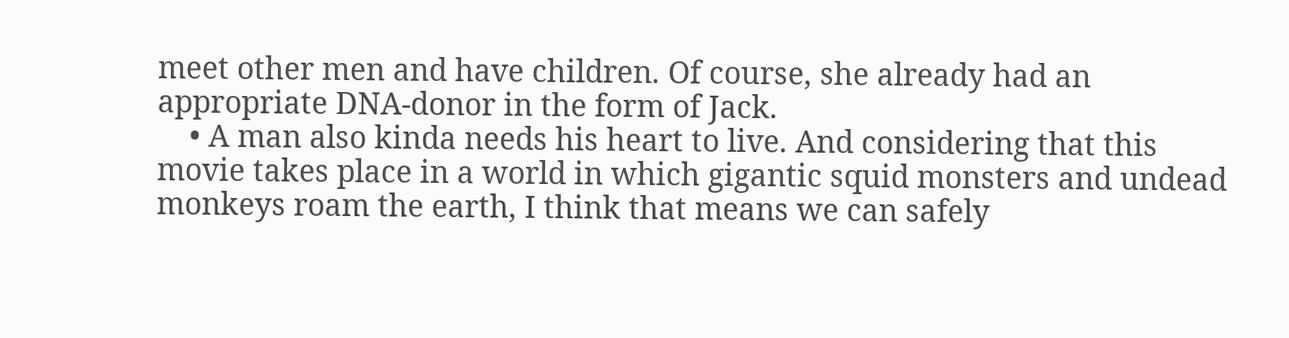meet other men and have children. Of course, she already had an appropriate DNA-donor in the form of Jack.
    • A man also kinda needs his heart to live. And considering that this movie takes place in a world in which gigantic squid monsters and undead monkeys roam the earth, I think that means we can safely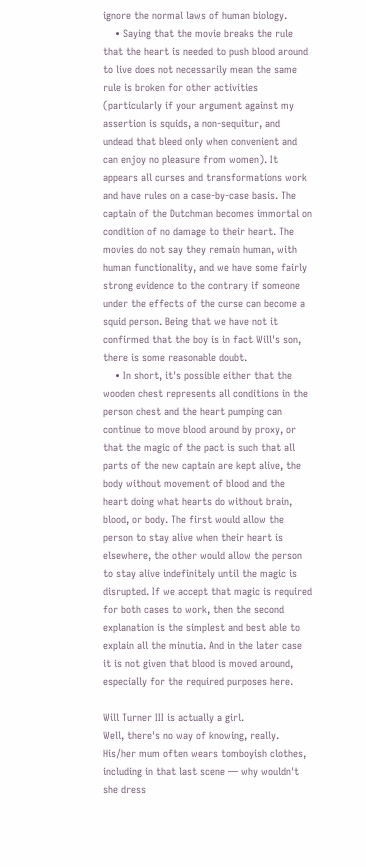ignore the normal laws of human biology.
    • Saying that the movie breaks the rule that the heart is needed to push blood around to live does not necessarily mean the same rule is broken for other activities (particularly if your argument against my assertion is squids, a non-sequitur, and undead that bleed only when convenient and can enjoy no pleasure from women). It appears all curses and transformations work and have rules on a case-by-case basis. The captain of the Dutchman becomes immortal on condition of no damage to their heart. The movies do not say they remain human, with human functionality, and we have some fairly strong evidence to the contrary if someone under the effects of the curse can become a squid person. Being that we have not it confirmed that the boy is in fact Will's son, there is some reasonable doubt.
    • In short, it's possible either that the wooden chest represents all conditions in the person chest and the heart pumping can continue to move blood around by proxy, or that the magic of the pact is such that all parts of the new captain are kept alive, the body without movement of blood and the heart doing what hearts do without brain, blood, or body. The first would allow the person to stay alive when their heart is elsewhere, the other would allow the person to stay alive indefinitely until the magic is disrupted. If we accept that magic is required for both cases to work, then the second explanation is the simplest and best able to explain all the minutia. And in the later case it is not given that blood is moved around, especially for the required purposes here.

Will Turner III is actually a girl.
Well, there's no way of knowing, really. His/her mum often wears tomboyish clothes, including in that last scene — why wouldn't she dress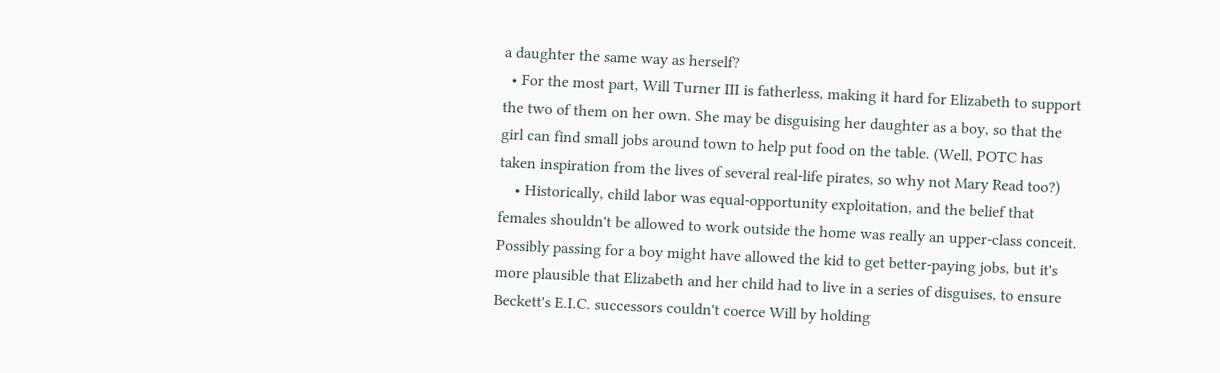a daughter the same way as herself?
  • For the most part, Will Turner III is fatherless, making it hard for Elizabeth to support the two of them on her own. She may be disguising her daughter as a boy, so that the girl can find small jobs around town to help put food on the table. (Well, POTC has taken inspiration from the lives of several real-life pirates, so why not Mary Read too?)
    • Historically, child labor was equal-opportunity exploitation, and the belief that females shouldn't be allowed to work outside the home was really an upper-class conceit. Possibly passing for a boy might have allowed the kid to get better-paying jobs, but it's more plausible that Elizabeth and her child had to live in a series of disguises, to ensure Beckett's E.I.C. successors couldn't coerce Will by holding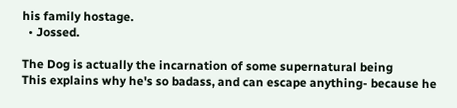his family hostage.
  • Jossed.

The Dog is actually the incarnation of some supernatural being
This explains why he's so badass, and can escape anything- because he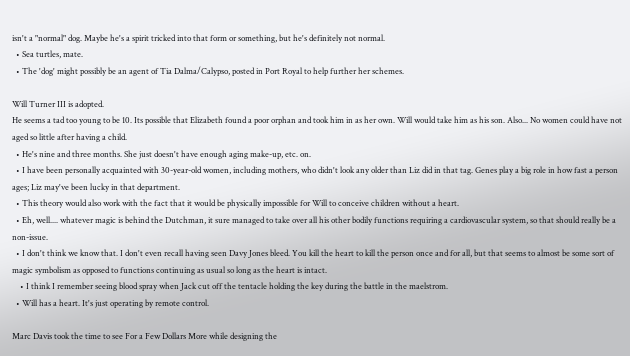isn't a "normal" dog. Maybe he's a spirit tricked into that form or something, but he's definitely not normal.
  • Sea turtles, mate.
  • The 'dog' might possibly be an agent of Tia Dalma/Calypso, posted in Port Royal to help further her schemes.

Will Turner III is adopted.
He seems a tad too young to be 10. Its possible that Elizabeth found a poor orphan and took him in as her own. Will would take him as his son. Also... No women could have not aged so little after having a child.
  • He's nine and three months. She just doesn't have enough aging make-up, etc. on.
  • I have been personally acquainted with 30-year-old women, including mothers, who didn't look any older than Liz did in that tag. Genes play a big role in how fast a person ages; Liz may've been lucky in that department.
  • This theory would also work with the fact that it would be physically impossible for Will to conceive children without a heart.
  • Eh, well.... whatever magic is behind the Dutchman, it sure managed to take over all his other bodily functions requiring a cardiovascular system, so that should really be a non-issue.
  • I don't think we know that. I don't even recall having seen Davy Jones bleed. You kill the heart to kill the person once and for all, but that seems to almost be some sort of magic symbolism as opposed to functions continuing as usual so long as the heart is intact.
    • I think I remember seeing blood spray when Jack cut off the tentacle holding the key during the battle in the maelstrom.
  • Will has a heart. It's just operating by remote control.

Marc Davis took the time to see For a Few Dollars More while designing the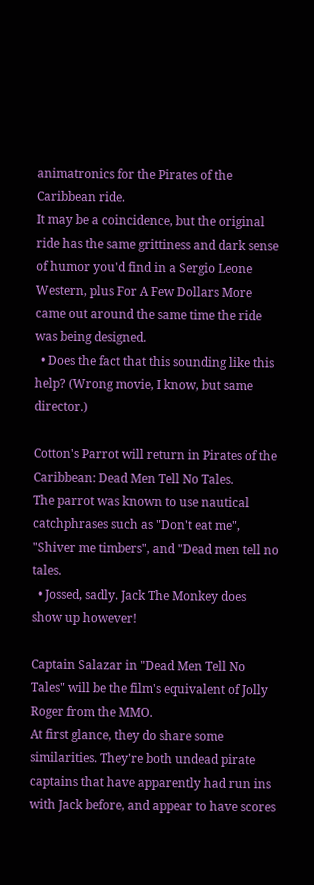animatronics for the Pirates of the Caribbean ride.
It may be a coincidence, but the original ride has the same grittiness and dark sense of humor you'd find in a Sergio Leone Western, plus For A Few Dollars More came out around the same time the ride was being designed.
  • Does the fact that this sounding like this help? (Wrong movie, I know, but same director.)

Cotton's Parrot will return in Pirates of the Caribbean: Dead Men Tell No Tales.
The parrot was known to use nautical catchphrases such as "Don't eat me", "Shiver me timbers", and "Dead men tell no tales.
  • Jossed, sadly. Jack The Monkey does show up however!

Captain Salazar in "Dead Men Tell No Tales" will be the film's equivalent of Jolly Roger from the MMO.
At first glance, they do share some similarities. They're both undead pirate captains that have apparently had run ins with Jack before, and appear to have scores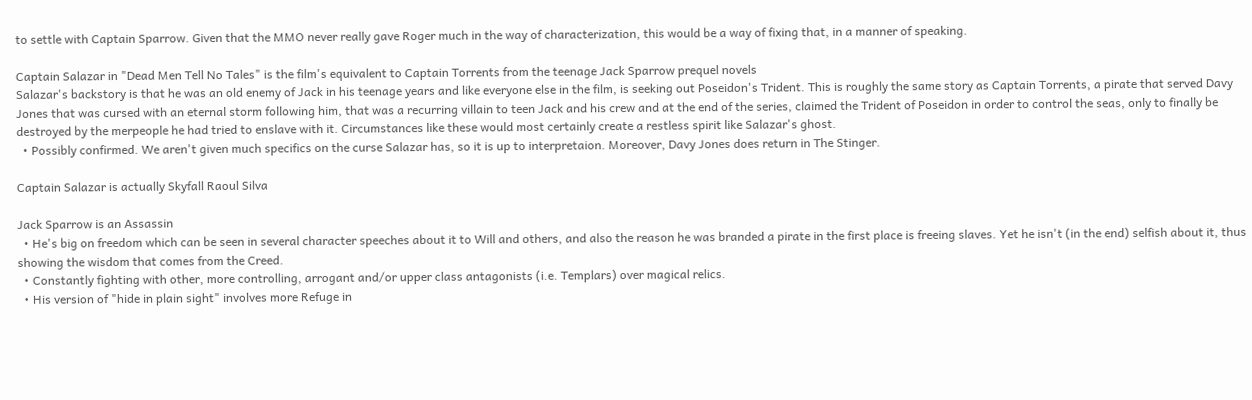to settle with Captain Sparrow. Given that the MMO never really gave Roger much in the way of characterization, this would be a way of fixing that, in a manner of speaking.

Captain Salazar in "Dead Men Tell No Tales" is the film's equivalent to Captain Torrents from the teenage Jack Sparrow prequel novels
Salazar's backstory is that he was an old enemy of Jack in his teenage years and like everyone else in the film, is seeking out Poseidon's Trident. This is roughly the same story as Captain Torrents, a pirate that served Davy Jones that was cursed with an eternal storm following him, that was a recurring villain to teen Jack and his crew and at the end of the series, claimed the Trident of Poseidon in order to control the seas, only to finally be destroyed by the merpeople he had tried to enslave with it. Circumstances like these would most certainly create a restless spirit like Salazar's ghost.
  • Possibly confirmed. We aren't given much specifics on the curse Salazar has, so it is up to interpretaion. Moreover, Davy Jones does return in The Stinger.

Captain Salazar is actually Skyfall Raoul Silva

Jack Sparrow is an Assassin
  • He's big on freedom which can be seen in several character speeches about it to Will and others, and also the reason he was branded a pirate in the first place is freeing slaves. Yet he isn't (in the end) selfish about it, thus showing the wisdom that comes from the Creed.
  • Constantly fighting with other, more controlling, arrogant and/or upper class antagonists (i.e. Templars) over magical relics.
  • His version of "hide in plain sight" involves more Refuge in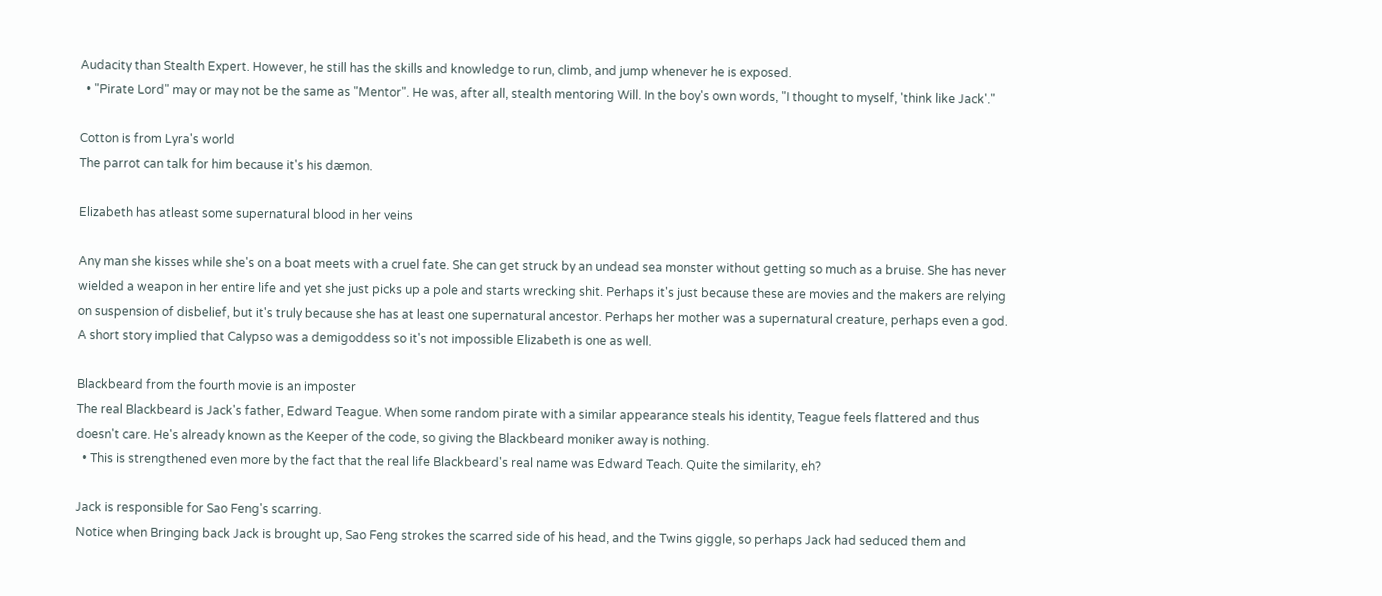Audacity than Stealth Expert. However, he still has the skills and knowledge to run, climb, and jump whenever he is exposed.
  • "Pirate Lord" may or may not be the same as "Mentor". He was, after all, stealth mentoring Will. In the boy's own words, "I thought to myself, 'think like Jack'."

Cotton is from Lyra's world
The parrot can talk for him because it's his dæmon.

Elizabeth has atleast some supernatural blood in her veins

Any man she kisses while she's on a boat meets with a cruel fate. She can get struck by an undead sea monster without getting so much as a bruise. She has never wielded a weapon in her entire life and yet she just picks up a pole and starts wrecking shit. Perhaps it's just because these are movies and the makers are relying on suspension of disbelief, but it's truly because she has at least one supernatural ancestor. Perhaps her mother was a supernatural creature, perhaps even a god. A short story implied that Calypso was a demigoddess so it's not impossible Elizabeth is one as well.

Blackbeard from the fourth movie is an imposter
The real Blackbeard is Jack's father, Edward Teague. When some random pirate with a similar appearance steals his identity, Teague feels flattered and thus doesn't care. He's already known as the Keeper of the code, so giving the Blackbeard moniker away is nothing.
  • This is strengthened even more by the fact that the real life Blackbeard's real name was Edward Teach. Quite the similarity, eh?

Jack is responsible for Sao Feng's scarring.
Notice when Bringing back Jack is brought up, Sao Feng strokes the scarred side of his head, and the Twins giggle, so perhaps Jack had seduced them and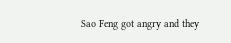Sao Feng got angry and they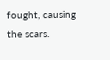fought, causing the scars.